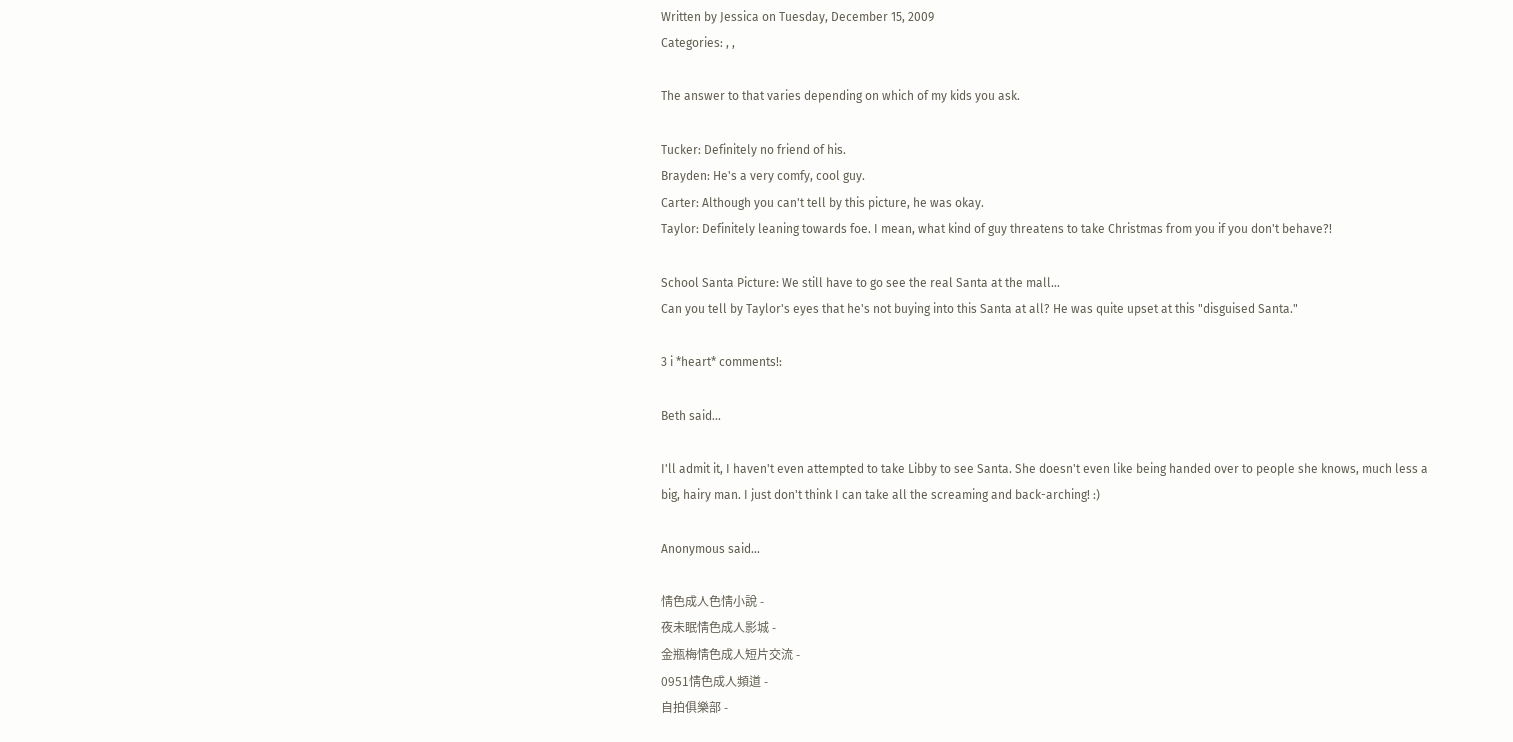Written by Jessica on Tuesday, December 15, 2009
Categories: , ,

The answer to that varies depending on which of my kids you ask.

Tucker: Definitely no friend of his.
Brayden: He's a very comfy, cool guy.
Carter: Although you can't tell by this picture, he was okay.
Taylor: Definitely leaning towards foe. I mean, what kind of guy threatens to take Christmas from you if you don't behave?!

School Santa Picture: We still have to go see the real Santa at the mall...
Can you tell by Taylor's eyes that he's not buying into this Santa at all? He was quite upset at this "disguised Santa."

3 i *heart* comments!:

Beth said...

I'll admit it, I haven't even attempted to take Libby to see Santa. She doesn't even like being handed over to people she knows, much less a big, hairy man. I just don't think I can take all the screaming and back-arching! :)

Anonymous said...

情色成人色情小說 -
夜未眠情色成人影城 -
金瓶梅情色成人短片交流 -
0951情色成人頻道 -
自拍俱樂部 -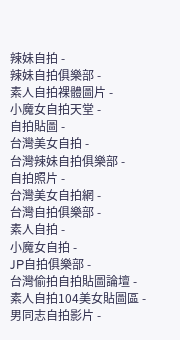辣妹自拍 -
辣妹自拍俱樂部 -
素人自拍裸體圖片 -
小魔女自拍天堂 -
自拍貼圖 -
台灣美女自拍 -
台灣辣妹自拍俱樂部 -
自拍照片 -
台灣美女自拍網 -
台灣自拍俱樂部 -
素人自拍 -
小魔女自拍 -
JP自拍俱樂部 -
台灣偷拍自拍貼圖論壇 -
素人自拍104美女貼圖區 -
男同志自拍影片 -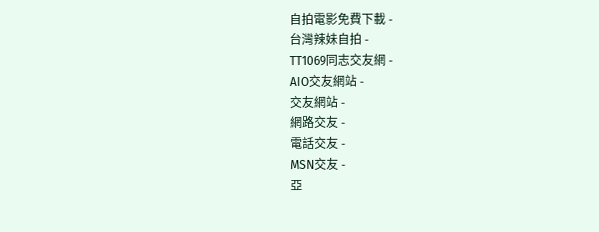自拍電影免費下載 -
台灣辣妹自拍 -
TT1069同志交友網 -
AIO交友網站 -
交友網站 -
網路交友 -
電話交友 -
MSN交友 -
亞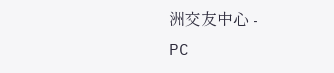洲交友中心 -
PC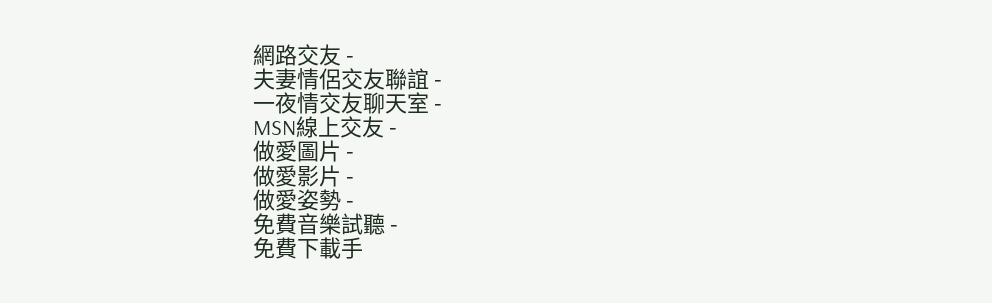網路交友 -
夫妻情侶交友聯誼 -
一夜情交友聊天室 -
MSN線上交友 -
做愛圖片 -
做愛影片 -
做愛姿勢 -
免費音樂試聽 -
免費下載手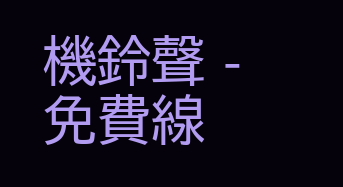機鈴聲 -
免費線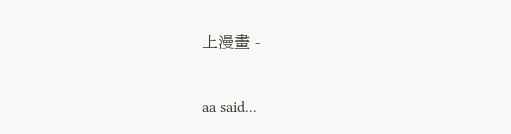上漫畫 -

aa said...